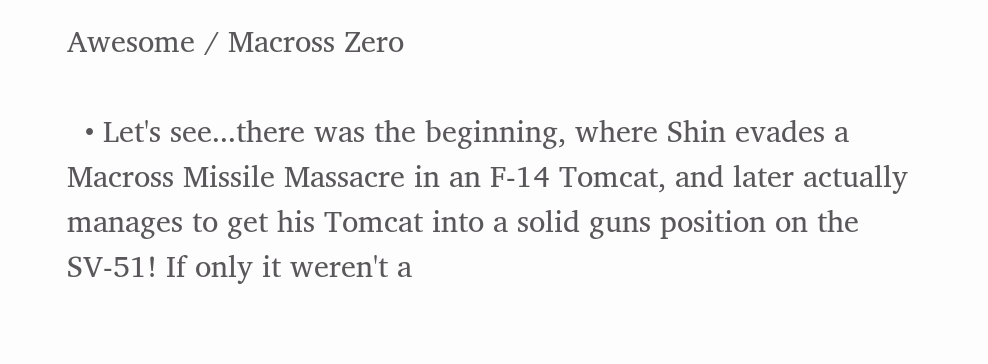Awesome / Macross Zero

  • Let's see...there was the beginning, where Shin evades a Macross Missile Massacre in an F-14 Tomcat, and later actually manages to get his Tomcat into a solid guns position on the SV-51! If only it weren't a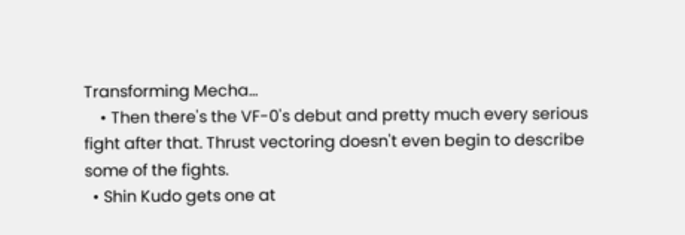Transforming Mecha...
    • Then there's the VF-0's debut and pretty much every serious fight after that. Thrust vectoring doesn't even begin to describe some of the fights.
  • Shin Kudo gets one at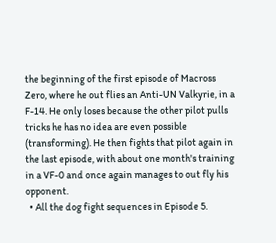the beginning of the first episode of Macross Zero, where he out flies an Anti-UN Valkyrie, in a F-14. He only loses because the other pilot pulls tricks he has no idea are even possible (transforming). He then fights that pilot again in the last episode, with about one month's training in a VF-0 and once again manages to out fly his opponent.
  • All the dog fight sequences in Episode 5.